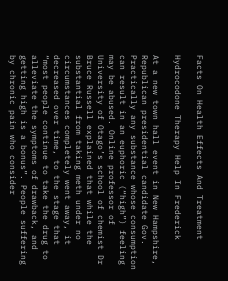Facts On Health Effects And Treatment

Hydrocodone Therapy Help In Frederick

At a new town hall event in New Hampshire, Republican presidential candidate Gov. Practically any substance whose consumption can result in an euphoric (“high”) feeling may be abused. Online professor of University of Otago’s school of chemist Dr Bruce Russell explained that while the substantial from taking meth under no circumstances completely went away, it decreased over time, to the stage that “most people continue to take the drug to alleviate the symptoms of drawback, and getting high is a bonus”. People suffering by chronic pain who consider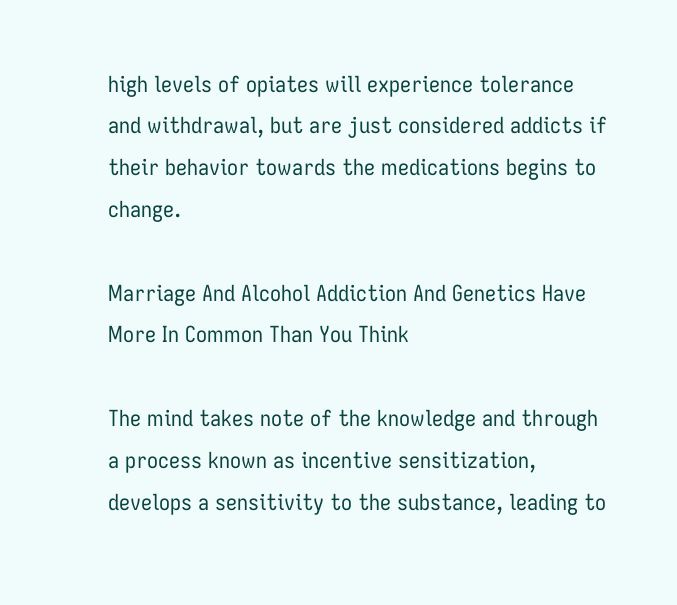high levels of opiates will experience tolerance and withdrawal, but are just considered addicts if their behavior towards the medications begins to change.

Marriage And Alcohol Addiction And Genetics Have More In Common Than You Think

The mind takes note of the knowledge and through a process known as incentive sensitization, develops a sensitivity to the substance, leading to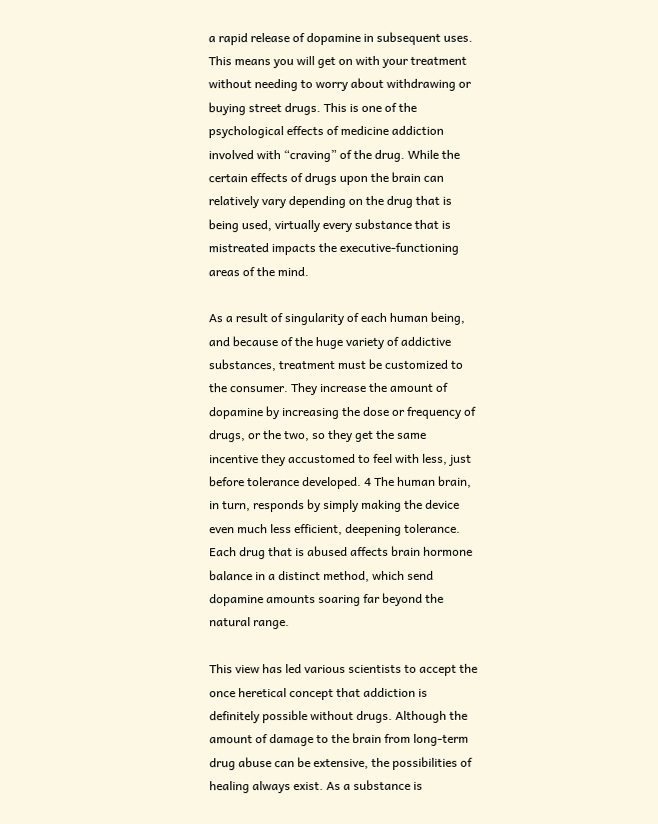a rapid release of dopamine in subsequent uses. This means you will get on with your treatment without needing to worry about withdrawing or buying street drugs. This is one of the psychological effects of medicine addiction involved with “craving” of the drug. While the certain effects of drugs upon the brain can relatively vary depending on the drug that is being used, virtually every substance that is mistreated impacts the executive-functioning areas of the mind.

As a result of singularity of each human being, and because of the huge variety of addictive substances, treatment must be customized to the consumer. They increase the amount of dopamine by increasing the dose or frequency of drugs, or the two, so they get the same incentive they accustomed to feel with less, just before tolerance developed. 4 The human brain, in turn, responds by simply making the device even much less efficient, deepening tolerance. Each drug that is abused affects brain hormone balance in a distinct method, which send dopamine amounts soaring far beyond the natural range.

This view has led various scientists to accept the once heretical concept that addiction is definitely possible without drugs. Although the amount of damage to the brain from long-term drug abuse can be extensive, the possibilities of healing always exist. As a substance is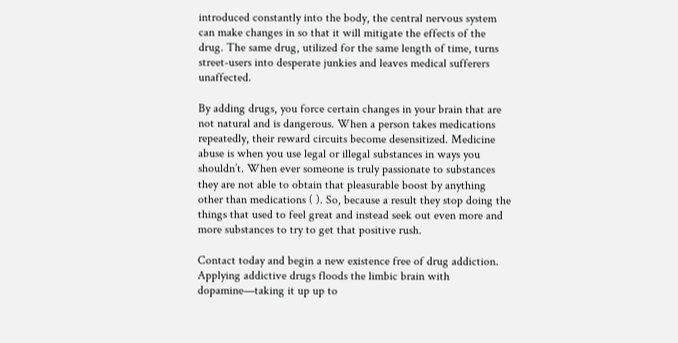introduced constantly into the body, the central nervous system can make changes in so that it will mitigate the effects of the drug. The same drug, utilized for the same length of time, turns street-users into desperate junkies and leaves medical sufferers unaffected.

By adding drugs, you force certain changes in your brain that are not natural and is dangerous. When a person takes medications repeatedly, their reward circuits become desensitized. Medicine abuse is when you use legal or illegal substances in ways you shouldn’t. When ever someone is truly passionate to substances they are not able to obtain that pleasurable boost by anything other than medications ( ). So, because a result they stop doing the things that used to feel great and instead seek out even more and more substances to try to get that positive rush.

Contact today and begin a new existence free of drug addiction. Applying addictive drugs floods the limbic brain with dopamine—taking it up up to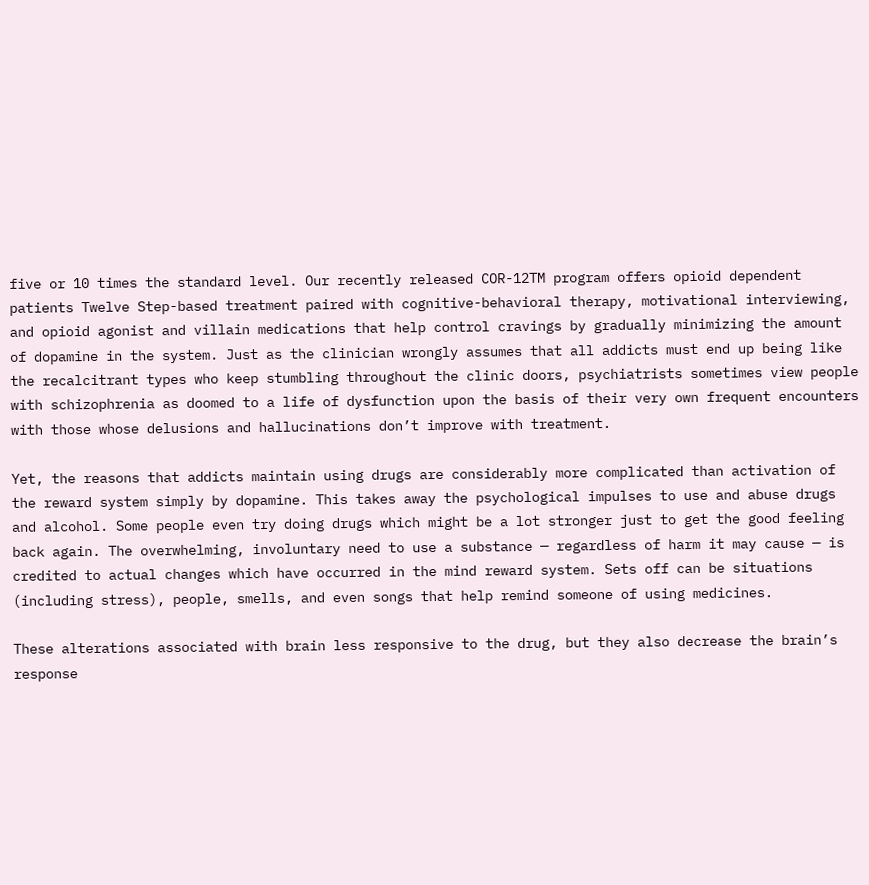five or 10 times the standard level. Our recently released COR-12TM program offers opioid dependent patients Twelve Step-based treatment paired with cognitive-behavioral therapy, motivational interviewing, and opioid agonist and villain medications that help control cravings by gradually minimizing the amount of dopamine in the system. Just as the clinician wrongly assumes that all addicts must end up being like the recalcitrant types who keep stumbling throughout the clinic doors, psychiatrists sometimes view people with schizophrenia as doomed to a life of dysfunction upon the basis of their very own frequent encounters with those whose delusions and hallucinations don’t improve with treatment.

Yet, the reasons that addicts maintain using drugs are considerably more complicated than activation of the reward system simply by dopamine. This takes away the psychological impulses to use and abuse drugs and alcohol. Some people even try doing drugs which might be a lot stronger just to get the good feeling back again. The overwhelming, involuntary need to use a substance — regardless of harm it may cause — is credited to actual changes which have occurred in the mind reward system. Sets off can be situations (including stress), people, smells, and even songs that help remind someone of using medicines.

These alterations associated with brain less responsive to the drug, but they also decrease the brain’s response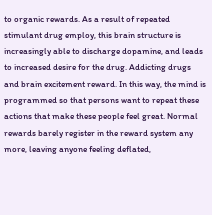to organic rewards. As a result of repeated stimulant drug employ, this brain structure is increasingly able to discharge dopamine, and leads to increased desire for the drug. Addicting drugs and brain excitement reward. In this way, the mind is programmed so that persons want to repeat these actions that make these people feel great. Normal rewards barely register in the reward system any more, leaving anyone feeling deflated,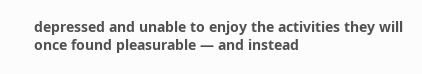depressed and unable to enjoy the activities they will once found pleasurable — and instead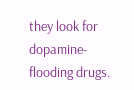they look for dopamine-flooding drugs.